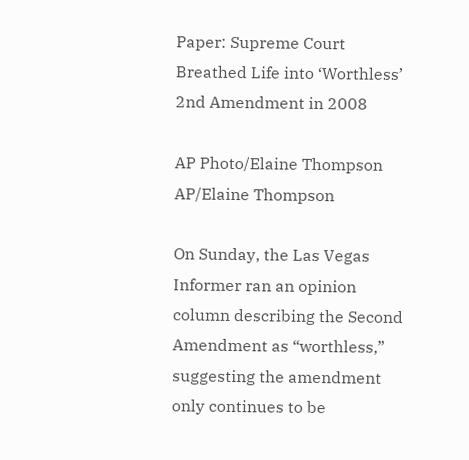Paper: Supreme Court Breathed Life into ‘Worthless’ 2nd Amendment in 2008

AP Photo/Elaine Thompson
AP/Elaine Thompson

On Sunday, the Las Vegas Informer ran an opinion column describing the Second Amendment as “worthless,” suggesting the amendment only continues to be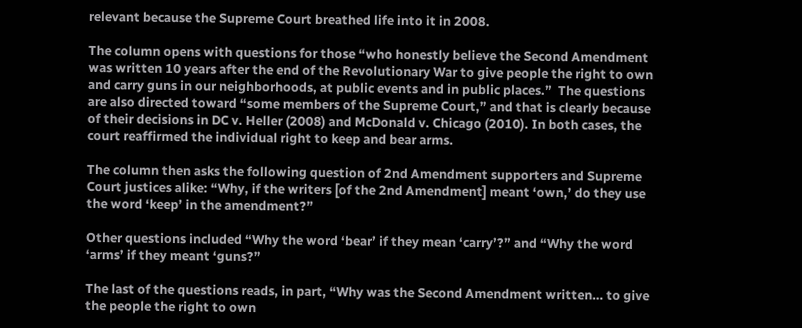relevant because the Supreme Court breathed life into it in 2008.

The column opens with questions for those “who honestly believe the Second Amendment was written 10 years after the end of the Revolutionary War to give people the right to own and carry guns in our neighborhoods, at public events and in public places.”  The questions are also directed toward “some members of the Supreme Court,” and that is clearly because of their decisions in DC v. Heller (2008) and McDonald v. Chicago (2010). In both cases, the court reaffirmed the individual right to keep and bear arms.

The column then asks the following question of 2nd Amendment supporters and Supreme Court justices alike: “Why, if the writers [of the 2nd Amendment] meant ‘own,’ do they use the word ‘keep’ in the amendment?”

Other questions included “Why the word ‘bear’ if they mean ‘carry’?” and “Why the word ‘arms’ if they meant ‘guns?”

The last of the questions reads, in part, “Why was the Second Amendment written… to give the people the right to own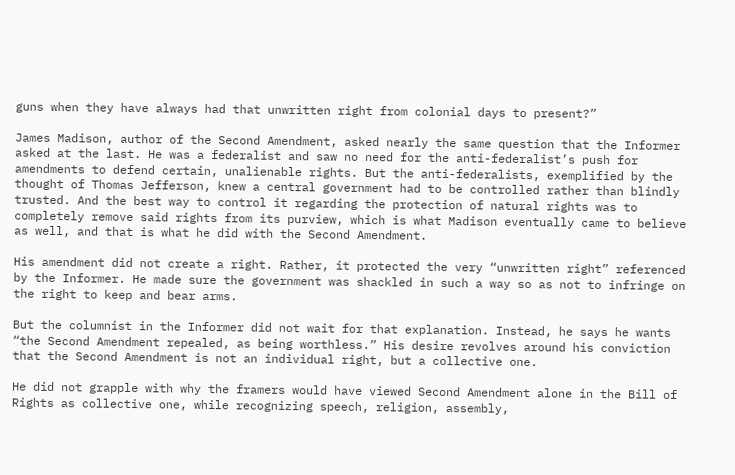guns when they have always had that unwritten right from colonial days to present?”

James Madison, author of the Second Amendment, asked nearly the same question that the Informer asked at the last. He was a federalist and saw no need for the anti-federalist’s push for amendments to defend certain, unalienable rights. But the anti-federalists, exemplified by the thought of Thomas Jefferson, knew a central government had to be controlled rather than blindly trusted. And the best way to control it regarding the protection of natural rights was to completely remove said rights from its purview, which is what Madison eventually came to believe as well, and that is what he did with the Second Amendment.

His amendment did not create a right. Rather, it protected the very “unwritten right” referenced by the Informer. He made sure the government was shackled in such a way so as not to infringe on the right to keep and bear arms.

But the columnist in the Informer did not wait for that explanation. Instead, he says he wants “the Second Amendment repealed, as being worthless.” His desire revolves around his conviction that the Second Amendment is not an individual right, but a collective one.

He did not grapple with why the framers would have viewed Second Amendment alone in the Bill of Rights as collective one, while recognizing speech, religion, assembly,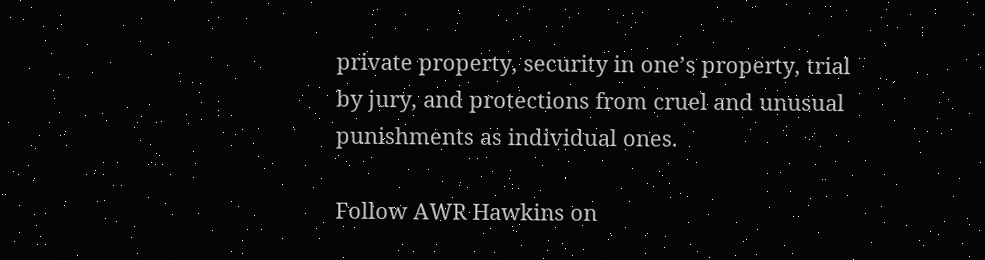private property, security in one’s property, trial by jury, and protections from cruel and unusual punishments as individual ones.

Follow AWR Hawkins on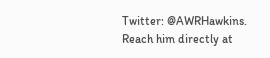Twitter: @AWRHawkins. Reach him directly at